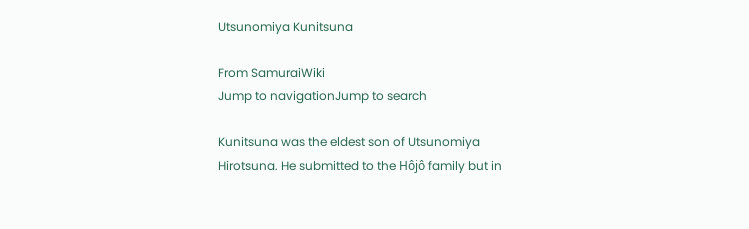Utsunomiya Kunitsuna

From SamuraiWiki
Jump to navigationJump to search

Kunitsuna was the eldest son of Utsunomiya Hirotsuna. He submitted to the Hôjô family but in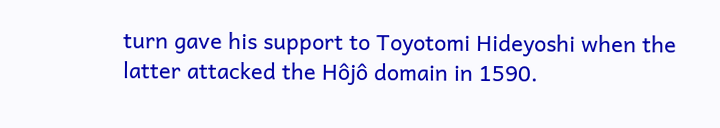turn gave his support to Toyotomi Hideyoshi when the latter attacked the Hôjô domain in 1590.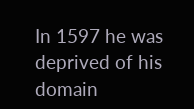In 1597 he was deprived of his domain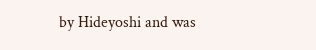by Hideyoshi and was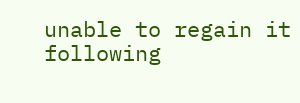unable to regain it following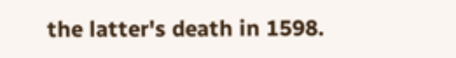the latter's death in 1598.